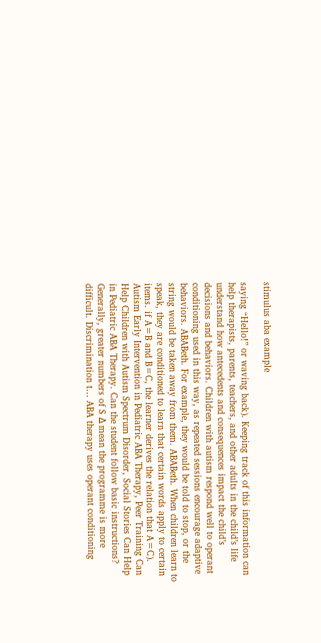stimulus aba example

saying “Hello!” or waving back). Keeping track of this information can help therapists, parents, teachers, and other adults in the child’s life understand how antecedents and consequences impact the child’s decisions and behaviors. Children with autism respond well to operant conditioning used in this way, as repeated sessions encourage adaptive behaviors. ABABeth. For example, they would be told to stop, or the string would be taken away from them. ABABeth. When children learn to speak, they are conditioned to learn that certain words apply to certain items. if A=B and B=C, the learner derives the relation that A=C). Autism Early Intervention in Pediatric ABA Therapy, Peer Training Can Help Children with Autism Spectrum Disorder, Social Stories Can Help in Pediatric ABA Therapy. Can the student follow basic instructions? Generally, greater numbers of S Δ mean the programme is more difficult. Discrimination t… ABA therapy uses operant conditioning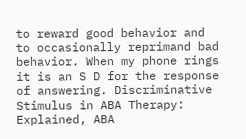to reward good behavior and to occasionally reprimand bad behavior. When my phone rings it is an S D for the response of answering. Discriminative Stimulus in ABA Therapy: Explained, ABA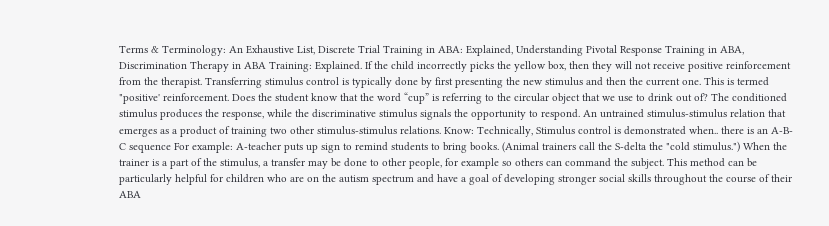Terms & Terminology: An Exhaustive List, Discrete Trial Training in ABA: Explained, Understanding Pivotal Response Training in ABA, Discrimination Therapy in ABA Training: Explained. If the child incorrectly picks the yellow box, then they will not receive positive reinforcement from the therapist. Transferring stimulus control is typically done by first presenting the new stimulus and then the current one. This is termed "positive' reinforcement. Does the student know that the word “cup” is referring to the circular object that we use to drink out of? The conditioned stimulus produces the response, while the discriminative stimulus signals the opportunity to respond. An untrained stimulus-stimulus relation that emerges as a product of training two other stimulus-stimulus relations. Know: Technically, Stimulus control is demonstrated when.. there is an A-B-C sequence For example: A-teacher puts up sign to remind students to bring books. (Animal trainers call the S-delta the "cold stimulus.") When the trainer is a part of the stimulus, a transfer may be done to other people, for example so others can command the subject. This method can be particularly helpful for children who are on the autism spectrum and have a goal of developing stronger social skills throughout the course of their ABA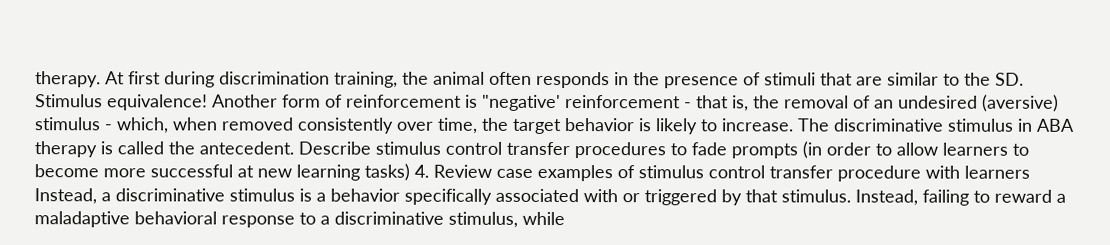therapy. At first during discrimination training, the animal often responds in the presence of stimuli that are similar to the SD. Stimulus equivalence! Another form of reinforcement is "negative' reinforcement - that is, the removal of an undesired (aversive) stimulus - which, when removed consistently over time, the target behavior is likely to increase. The discriminative stimulus in ABA therapy is called the antecedent. Describe stimulus control transfer procedures to fade prompts (in order to allow learners to become more successful at new learning tasks) 4. Review case examples of stimulus control transfer procedure with learners Instead, a discriminative stimulus is a behavior specifically associated with or triggered by that stimulus. Instead, failing to reward a maladaptive behavioral response to a discriminative stimulus, while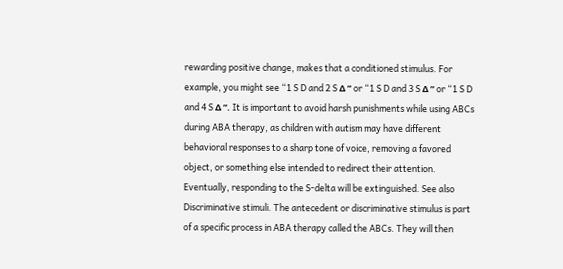rewarding positive change, makes that a conditioned stimulus. For example, you might see “1 S D and 2 S Δ ” or “1 S D and 3 S Δ ” or “1 S D and 4 S Δ ”. It is important to avoid harsh punishments while using ABCs during ABA therapy, as children with autism may have different behavioral responses to a sharp tone of voice, removing a favored object, or something else intended to redirect their attention. Eventually, responding to the S-delta will be extinguished. See also Discriminative stimuli. The antecedent or discriminative stimulus is part of a specific process in ABA therapy called the ABCs. They will then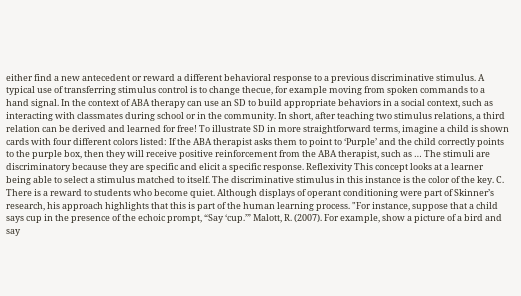either find a new antecedent or reward a different behavioral response to a previous discriminative stimulus. A typical use of transferring stimulus control is to change thecue, for example moving from spoken commands to a hand signal. In the context of ABA therapy can use an SD to build appropriate behaviors in a social context, such as interacting with classmates during school or in the community. In short, after teaching two stimulus relations, a third relation can be derived and learned for free! To illustrate SD in more straightforward terms, imagine a child is shown cards with four different colors listed: If the ABA therapist asks them to point to ‘Purple’ and the child correctly points to the purple box, then they will receive positive reinforcement from the ABA therapist, such as … The stimuli are discriminatory because they are specific and elicit a specific response. Reflexivity This concept looks at a learner being able to select a stimulus matched to itself. The discriminative stimulus in this instance is the color of the key. C. There is a reward to students who become quiet. Although displays of operant conditioning were part of Skinner’s research, his approach highlights that this is part of the human learning process. "For instance, suppose that a child says cup in the presence of the echoic prompt, “Say ‘cup.’” Malott, R. (2007). For example, show a picture of a bird and say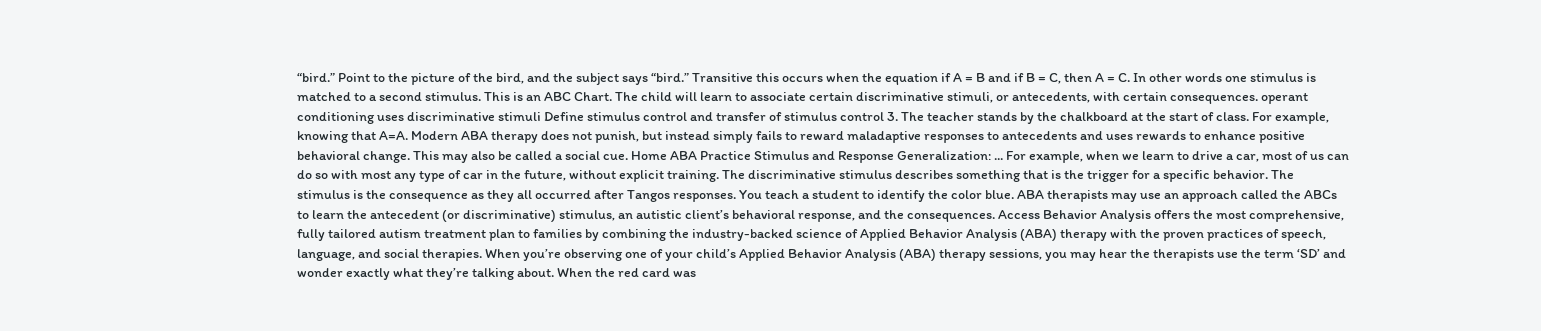“bird.” Point to the picture of the bird, and the subject says “bird.” Transitive this occurs when the equation if A = B and if B = C, then A = C. In other words one stimulus is matched to a second stimulus. This is an ABC Chart. The child will learn to associate certain discriminative stimuli, or antecedents, with certain consequences. operant conditioning uses discriminative stimuli Define stimulus control and transfer of stimulus control 3. The teacher stands by the chalkboard at the start of class. For example, knowing that A=A. Modern ABA therapy does not punish, but instead simply fails to reward maladaptive responses to antecedents and uses rewards to enhance positive behavioral change. This may also be called a social cue. Home ABA Practice Stimulus and Response Generalization: ... For example, when we learn to drive a car, most of us can do so with most any type of car in the future, without explicit training. The discriminative stimulus describes something that is the trigger for a specific behavior. The stimulus is the consequence as they all occurred after Tangos responses. You teach a student to identify the color blue. ABA therapists may use an approach called the ABCs to learn the antecedent (or discriminative) stimulus, an autistic client’s behavioral response, and the consequences. Access Behavior Analysis offers the most comprehensive, fully tailored autism treatment plan to families by combining the industry-backed science of Applied Behavior Analysis (ABA) therapy with the proven practices of speech, language, and social therapies. When you’re observing one of your child’s Applied Behavior Analysis (ABA) therapy sessions, you may hear the therapists use the term ‘SD’ and wonder exactly what they’re talking about. When the red card was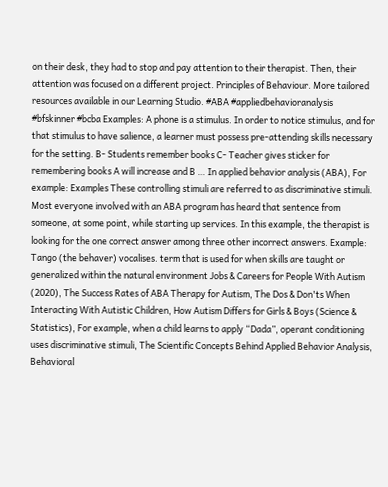on their desk, they had to stop and pay attention to their therapist. Then, their attention was focused on a different project. Principles of Behaviour. More tailored resources available in our Learning Studio. #ABA #appliedbehavioranalysis #bfskinner #bcba Examples: A phone is a stimulus. In order to notice stimulus, and for that stimulus to have salience, a learner must possess pre-attending skills necessary for the setting. B- Students remember books C- Teacher gives sticker for remembering books A will increase and B … In applied behavior analysis (ABA), For example: Examples These controlling stimuli are referred to as discriminative stimuli. Most everyone involved with an ABA program has heard that sentence from someone, at some point, while starting up services. In this example, the therapist is looking for the one correct answer among three other incorrect answers. Example: Tango (the behaver) vocalises. term that is used for when skills are taught or generalized within the natural environment Jobs & Careers for People With Autism (2020), The Success Rates of ABA Therapy for Autism, The Dos & Don'ts When Interacting With Autistic Children, How Autism Differs for Girls & Boys (Science & Statistics), For example, when a child learns to apply “Dada”, operant conditioning uses discriminative stimuli, The Scientific Concepts Behind Applied Behavior Analysis, Behavioral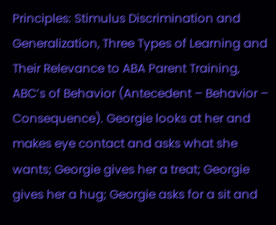Principles: Stimulus Discrimination and Generalization, Three Types of Learning and Their Relevance to ABA Parent Training, ABC’s of Behavior (Antecedent – Behavior – Consequence). Georgie looks at her and makes eye contact and asks what she wants; Georgie gives her a treat; Georgie gives her a hug; Georgie asks for a sit and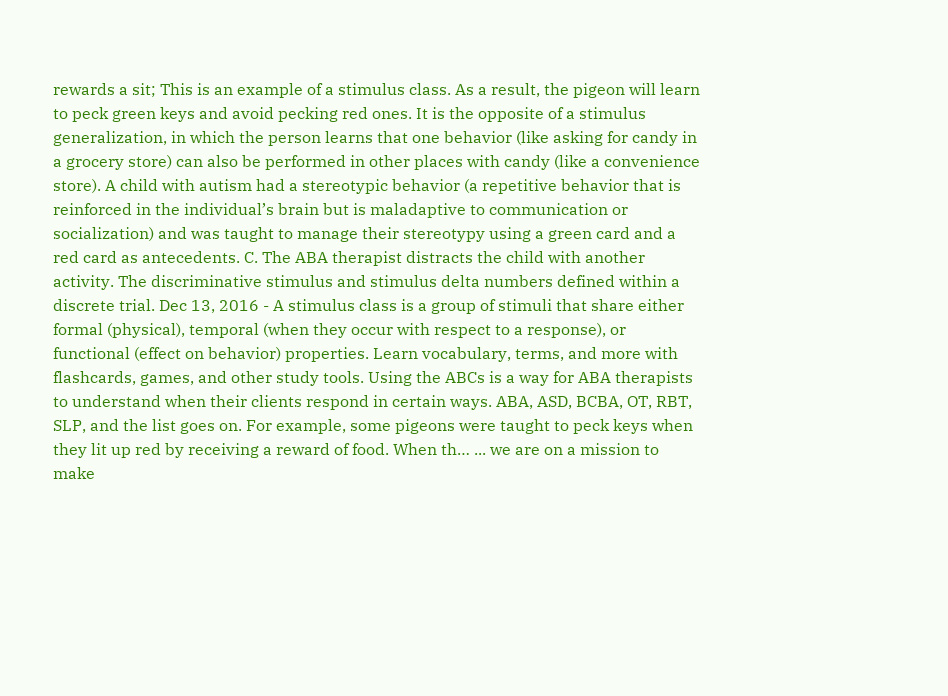rewards a sit; This is an example of a stimulus class. As a result, the pigeon will learn to peck green keys and avoid pecking red ones. It is the opposite of a stimulus generalization, in which the person learns that one behavior (like asking for candy in a grocery store) can also be performed in other places with candy (like a convenience store). A child with autism had a stereotypic behavior (a repetitive behavior that is reinforced in the individual’s brain but is maladaptive to communication or socialization) and was taught to manage their stereotypy using a green card and a red card as antecedents. C. The ABA therapist distracts the child with another activity. The discriminative stimulus and stimulus delta numbers defined within a discrete trial. Dec 13, 2016 - A stimulus class is a group of stimuli that share either formal (physical), temporal (when they occur with respect to a response), or functional (effect on behavior) properties. Learn vocabulary, terms, and more with flashcards, games, and other study tools. Using the ABCs is a way for ABA therapists to understand when their clients respond in certain ways. ABA, ASD, BCBA, OT, RBT, SLP, and the list goes on. For example, some pigeons were taught to peck keys when they lit up red by receiving a reward of food. When th… ... we are on a mission to make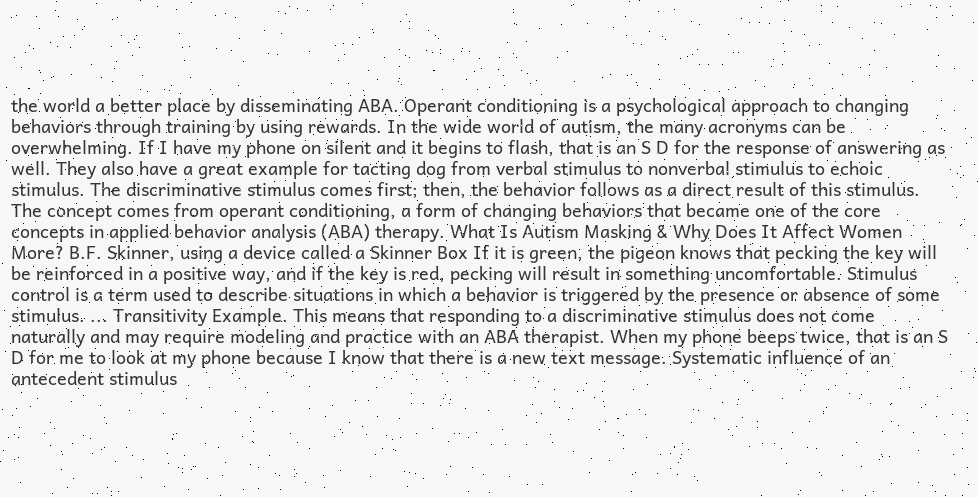the world a better place by disseminating ABA. Operant conditioning is a psychological approach to changing behaviors through training by using rewards. In the wide world of autism, the many acronyms can be overwhelming. If I have my phone on silent and it begins to flash, that is an S D for the response of answering as well. They also have a great example for tacting dog from verbal stimulus to nonverbal stimulus to echoic stimulus. The discriminative stimulus comes first; then, the behavior follows as a direct result of this stimulus. The concept comes from operant conditioning, a form of changing behaviors that became one of the core concepts in applied behavior analysis (ABA) therapy. What Is Autism Masking & Why Does It Affect Women More? B.F. Skinner, using a device called a Skinner Box If it is green, the pigeon knows that pecking the key will be reinforced in a positive way, and if the key is red, pecking will result in something uncomfortable. Stimulus control is a term used to describe situations in which a behavior is triggered by the presence or absence of some stimulus. ... Transitivity Example. This means that responding to a discriminative stimulus does not come naturally and may require modeling and practice with an ABA therapist. When my phone beeps twice, that is an S D for me to look at my phone because I know that there is a new text message. Systematic influence of an antecedent stimulus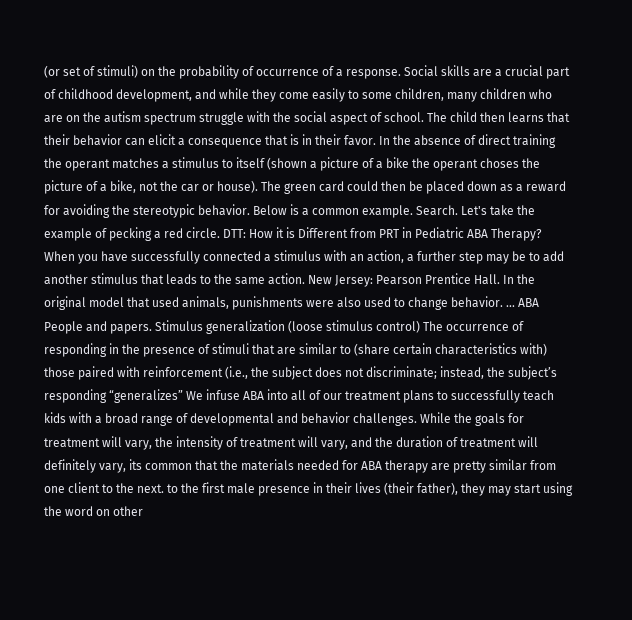(or set of stimuli) on the probability of occurrence of a response. Social skills are a crucial part of childhood development, and while they come easily to some children, many children who are on the autism spectrum struggle with the social aspect of school. The child then learns that their behavior can elicit a consequence that is in their favor. In the absence of direct training the operant matches a stimulus to itself (shown a picture of a bike the operant choses the picture of a bike, not the car or house). The green card could then be placed down as a reward for avoiding the stereotypic behavior. Below is a common example. Search. Let's take the example of pecking a red circle. DTT: How it is Different from PRT in Pediatric ABA Therapy? When you have successfully connected a stimulus with an action, a further step may be to add another stimulus that leads to the same action. New Jersey: Pearson Prentice Hall. In the original model that used animals, punishments were also used to change behavior. ... ABA People and papers. Stimulus generalization (loose stimulus control) The occurrence of responding in the presence of stimuli that are similar to (share certain characteristics with) those paired with reinforcement (i.e., the subject does not discriminate; instead, the subject’s responding “generalizes” We infuse ABA into all of our treatment plans to successfully teach kids with a broad range of developmental and behavior challenges. While the goals for treatment will vary, the intensity of treatment will vary, and the duration of treatment will definitely vary, its common that the materials needed for ABA therapy are pretty similar from one client to the next. to the first male presence in their lives (their father), they may start using the word on other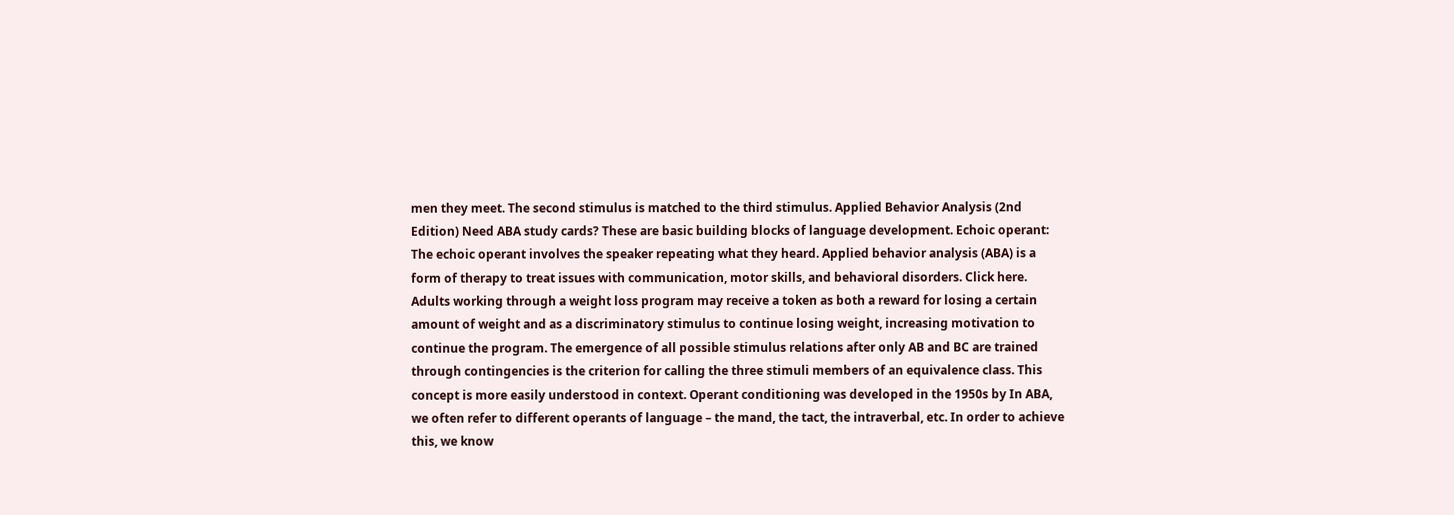men they meet. The second stimulus is matched to the third stimulus. Applied Behavior Analysis (2nd Edition) Need ABA study cards? These are basic building blocks of language development. Echoic operant: The echoic operant involves the speaker repeating what they heard. Applied behavior analysis (ABA) is a form of therapy to treat issues with communication, motor skills, and behavioral disorders. Click here. Adults working through a weight loss program may receive a token as both a reward for losing a certain amount of weight and as a discriminatory stimulus to continue losing weight, increasing motivation to continue the program. The emergence of all possible stimulus relations after only AB and BC are trained through contingencies is the criterion for calling the three stimuli members of an equivalence class. This concept is more easily understood in context. Operant conditioning was developed in the 1950s by In ABA, we often refer to different operants of language – the mand, the tact, the intraverbal, etc. In order to achieve this, we know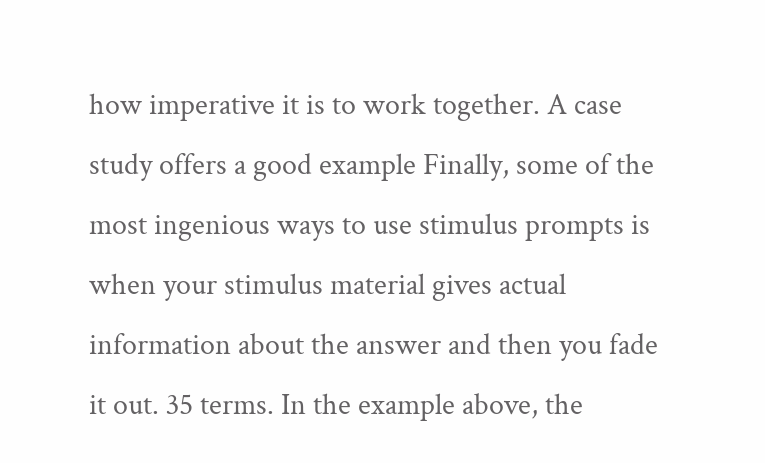how imperative it is to work together. A case study offers a good example Finally, some of the most ingenious ways to use stimulus prompts is when your stimulus material gives actual information about the answer and then you fade it out. 35 terms. In the example above, the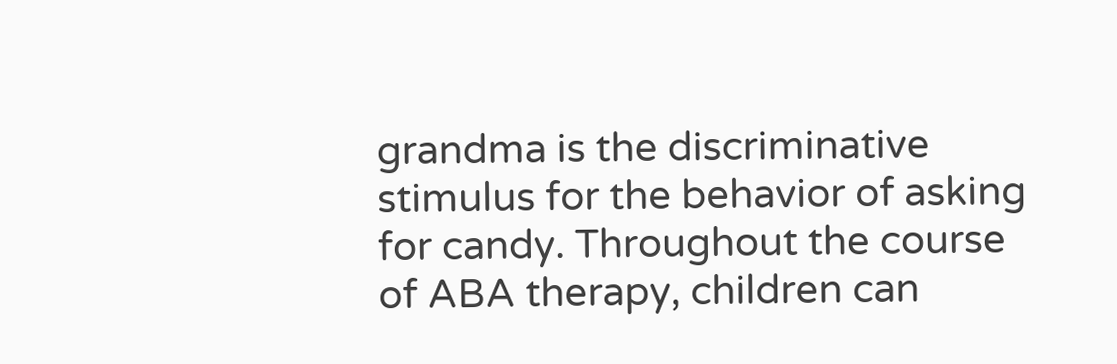grandma is the discriminative stimulus for the behavior of asking for candy. Throughout the course of ABA therapy, children can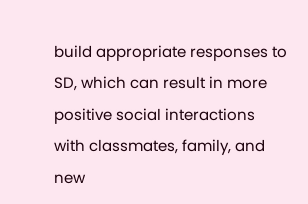build appropriate responses to SD, which can result in more positive social interactions with classmates, family, and new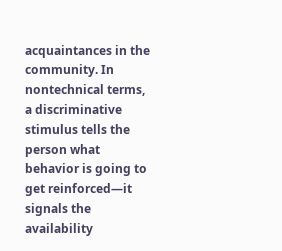acquaintances in the community. In nontechnical terms, a discriminative stimulus tells the person what behavior is going to get reinforced—it signals the availability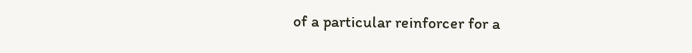of a particular reinforcer for a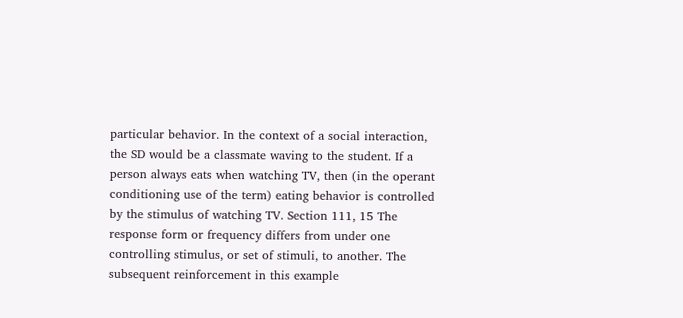particular behavior. In the context of a social interaction, the SD would be a classmate waving to the student. If a person always eats when watching TV, then (in the operant conditioning use of the term) eating behavior is controlled by the stimulus of watching TV. Section 111, 15 The response form or frequency differs from under one controlling stimulus, or set of stimuli, to another. The subsequent reinforcement in this example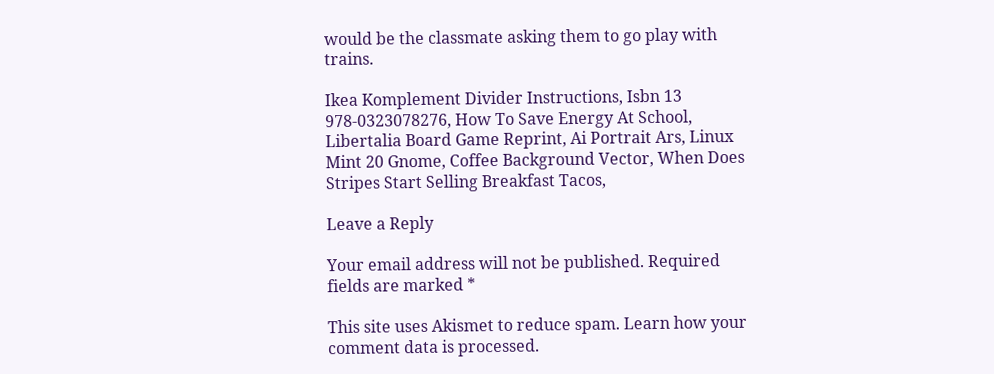would be the classmate asking them to go play with trains.

Ikea Komplement Divider Instructions, Isbn 13 978-0323078276, How To Save Energy At School, Libertalia Board Game Reprint, Ai Portrait Ars, Linux Mint 20 Gnome, Coffee Background Vector, When Does Stripes Start Selling Breakfast Tacos,

Leave a Reply

Your email address will not be published. Required fields are marked *

This site uses Akismet to reduce spam. Learn how your comment data is processed.